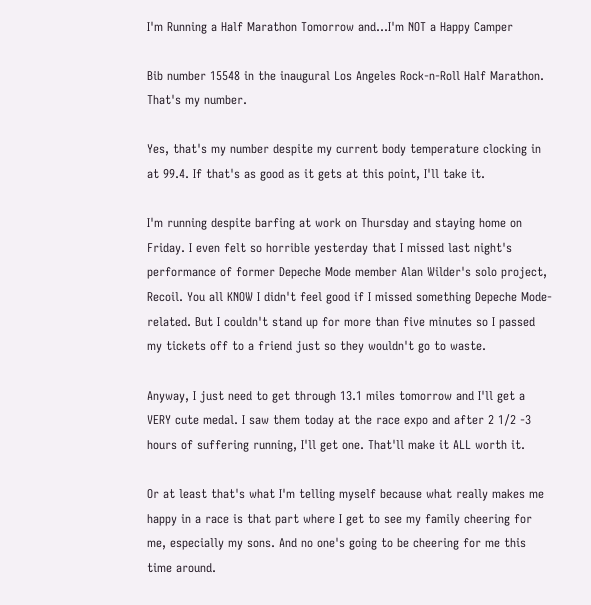I'm Running a Half Marathon Tomorrow and...I'm NOT a Happy Camper

Bib number 15548 in the inaugural Los Angeles Rock-n-Roll Half Marathon. That's my number.

Yes, that's my number despite my current body temperature clocking in at 99.4. If that's as good as it gets at this point, I'll take it.

I'm running despite barfing at work on Thursday and staying home on Friday. I even felt so horrible yesterday that I missed last night's performance of former Depeche Mode member Alan Wilder's solo project, Recoil. You all KNOW I didn't feel good if I missed something Depeche Mode-related. But I couldn't stand up for more than five minutes so I passed my tickets off to a friend just so they wouldn't go to waste.

Anyway, I just need to get through 13.1 miles tomorrow and I'll get a VERY cute medal. I saw them today at the race expo and after 2 1/2 -3 hours of suffering running, I'll get one. That'll make it ALL worth it.

Or at least that's what I'm telling myself because what really makes me happy in a race is that part where I get to see my family cheering for me, especially my sons. And no one's going to be cheering for me this time around.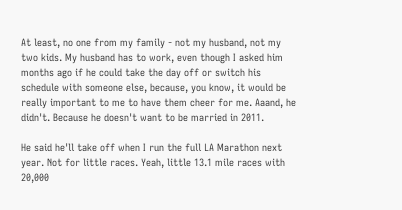At least, no one from my family - not my husband, not my two kids. My husband has to work, even though I asked him months ago if he could take the day off or switch his schedule with someone else, because, you know, it would be really important to me to have them cheer for me. Aaand, he didn't. Because he doesn't want to be married in 2011.

He said he'll take off when I run the full LA Marathon next year. Not for little races. Yeah, little 13.1 mile races with 20,000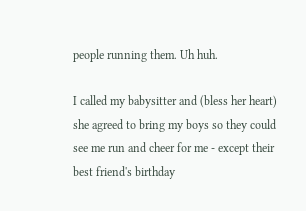people running them. Uh huh.

I called my babysitter and (bless her heart) she agreed to bring my boys so they could see me run and cheer for me - except their best friend's birthday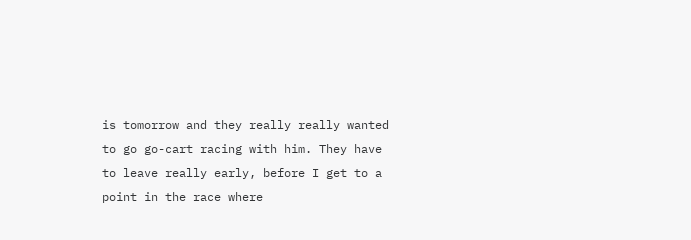is tomorrow and they really really wanted to go go-cart racing with him. They have to leave really early, before I get to a point in the race where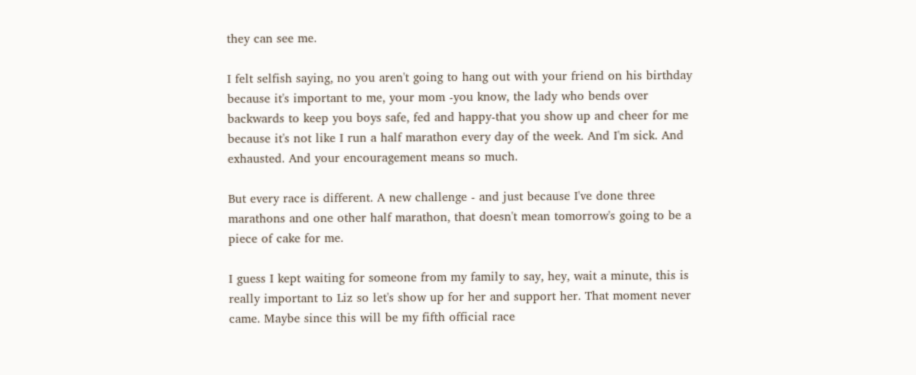they can see me.

I felt selfish saying, no you aren't going to hang out with your friend on his birthday because it's important to me, your mom -you know, the lady who bends over backwards to keep you boys safe, fed and happy-that you show up and cheer for me because it's not like I run a half marathon every day of the week. And I'm sick. And exhausted. And your encouragement means so much.

But every race is different. A new challenge - and just because I've done three marathons and one other half marathon, that doesn't mean tomorrow's going to be a piece of cake for me.

I guess I kept waiting for someone from my family to say, hey, wait a minute, this is really important to Liz so let's show up for her and support her. That moment never came. Maybe since this will be my fifth official race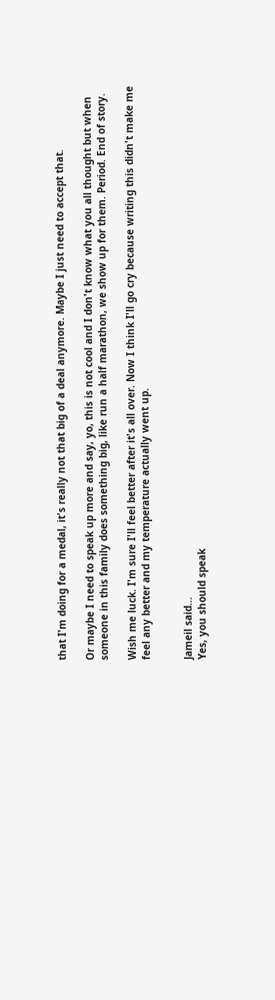that I'm doing for a medal, it's really not that big of a deal anymore. Maybe I just need to accept that.

Or maybe I need to speak up more and say, yo, this is not cool and I don't know what you all thought but when someone in this family does something big, like run a half marathon, we show up for them. Period. End of story.

Wish me luck. I'm sure I'll feel better after it's all over. Now I think I'll go cry because writing this didn't make me feel any better and my temperature actually went up.


Jameil said…
Yes, you should speak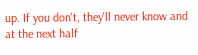up. If you don't, they'll never know and at the next half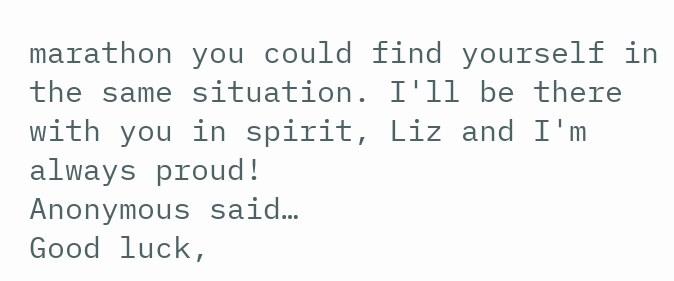marathon you could find yourself in the same situation. I'll be there with you in spirit, Liz and I'm always proud!
Anonymous said…
Good luck,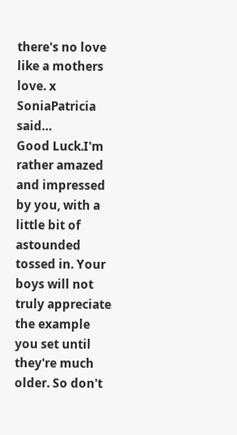there's no love like a mothers love. x
SoniaPatricia said…
Good Luck.I'm rather amazed and impressed by you, with a little bit of astounded tossed in. Your boys will not truly appreciate the example you set until they're much older. So don't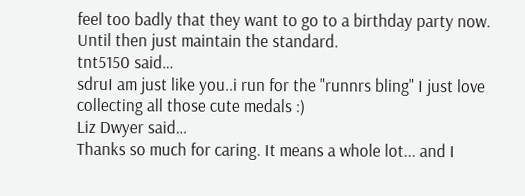feel too badly that they want to go to a birthday party now. Until then just maintain the standard.
tnt5150 said…
sdruI am just like you..i run for the "runnrs bling" I just love collecting all those cute medals :)
Liz Dwyer said…
Thanks so much for caring. It means a whole lot... and I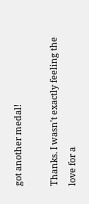got another medal!

Thanks. I wasn't exactly feeling the love for a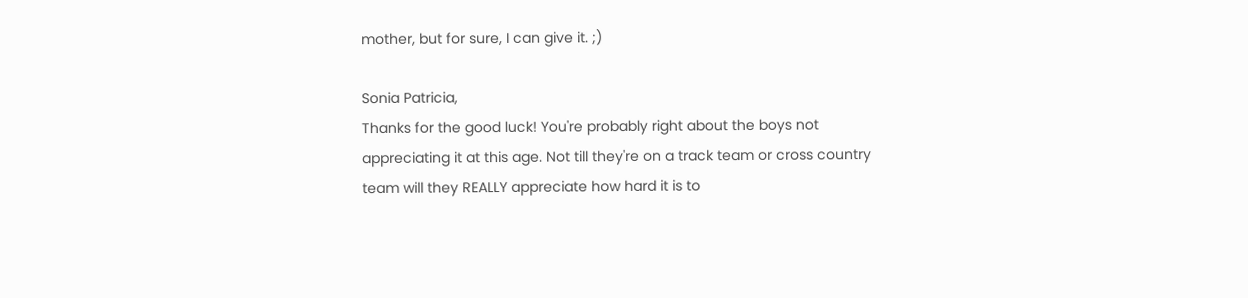mother, but for sure, I can give it. ;)

Sonia Patricia,
Thanks for the good luck! You're probably right about the boys not appreciating it at this age. Not till they're on a track team or cross country team will they REALLY appreciate how hard it is to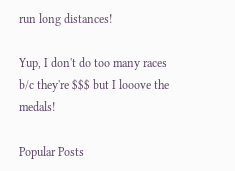run long distances!

Yup, I don't do too many races b/c they're $$$ but I looove the medals!

Popular Posts